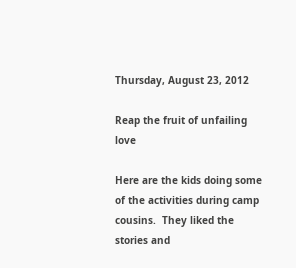Thursday, August 23, 2012

Reap the fruit of unfailing love

Here are the kids doing some of the activities during camp cousins.  They liked the stories and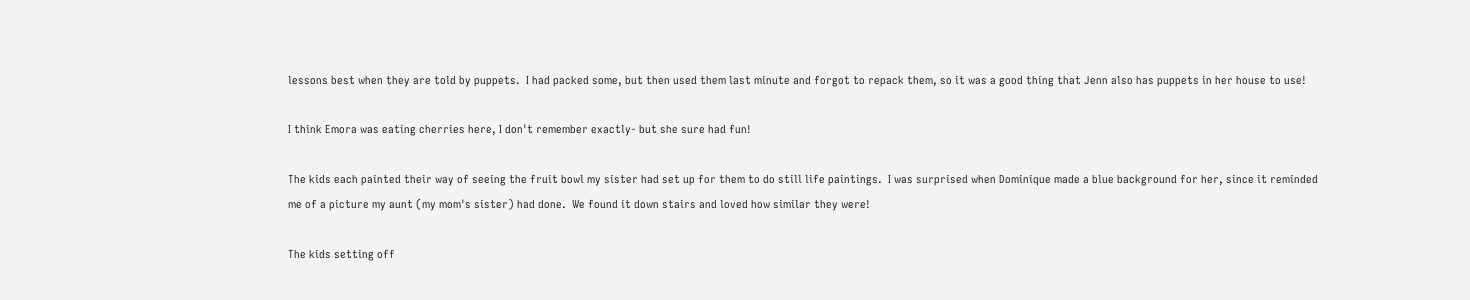lessons best when they are told by puppets.  I had packed some, but then used them last minute and forgot to repack them, so it was a good thing that Jenn also has puppets in her house to use!

I think Emora was eating cherries here, I don't remember exactly- but she sure had fun!

The kids each painted their way of seeing the fruit bowl my sister had set up for them to do still life paintings.  I was surprised when Dominique made a blue background for her, since it reminded me of a picture my aunt (my mom's sister) had done.  We found it down stairs and loved how similar they were!

The kids setting off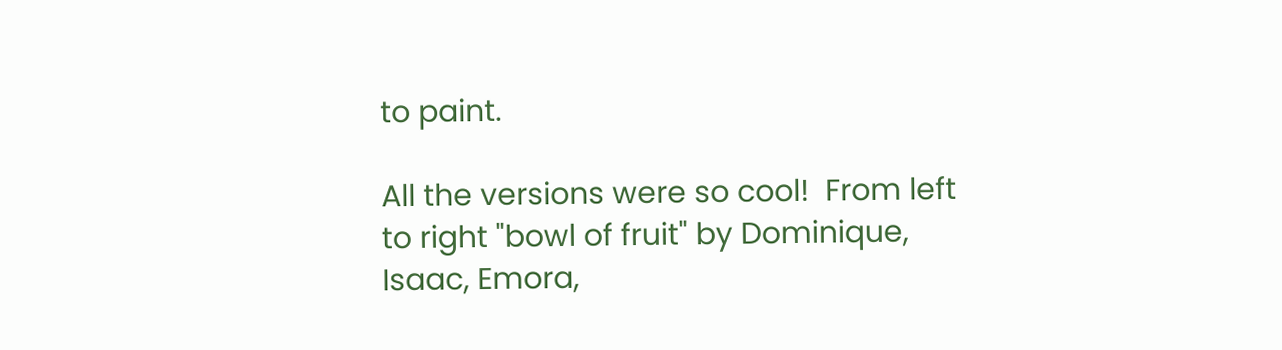to paint.

All the versions were so cool!  From left to right "bowl of fruit" by Dominique, Isaac, Emora,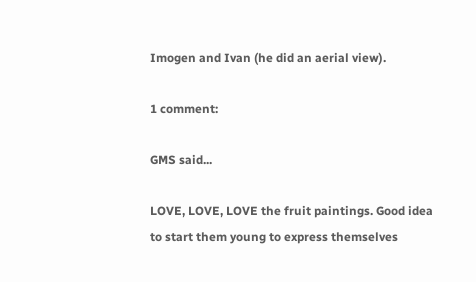Imogen and Ivan (he did an aerial view).

1 comment:

GMS said...

LOVE, LOVE, LOVE the fruit paintings. Good idea to start them young to express themselves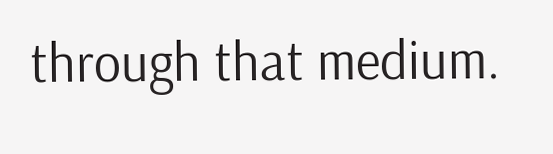through that medium.